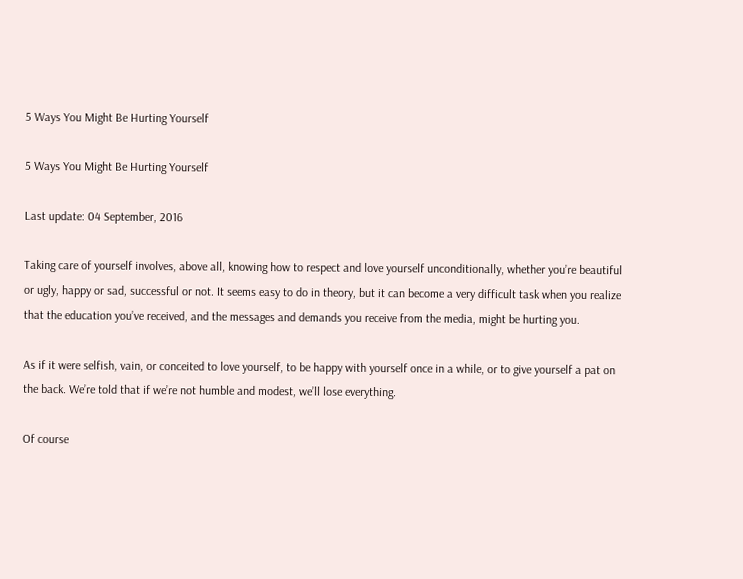5 Ways You Might Be Hurting Yourself

5 Ways You Might Be Hurting Yourself

Last update: 04 September, 2016

Taking care of yourself involves, above all, knowing how to respect and love yourself unconditionally, whether you’re beautiful or ugly, happy or sad, successful or not. It seems easy to do in theory, but it can become a very difficult task when you realize that the education you’ve received, and the messages and demands you receive from the media, might be hurting you.

As if it were selfish, vain, or conceited to love yourself, to be happy with yourself once in a while, or to give yourself a pat on the back. We’re told that if we’re not humble and modest, we’ll lose everything.

Of course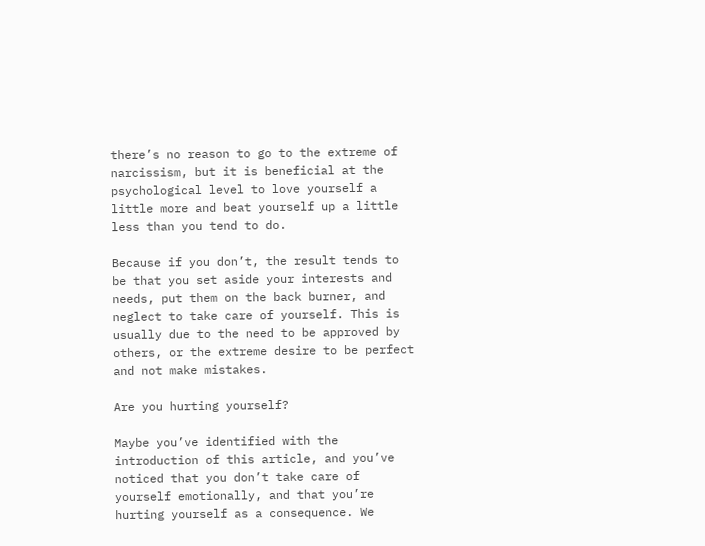there’s no reason to go to the extreme of narcissism, but it is beneficial at the psychological level to love yourself a little more and beat yourself up a little less than you tend to do.

Because if you don’t, the result tends to be that you set aside your interests and needs, put them on the back burner, and neglect to take care of yourself. This is usually due to the need to be approved by others, or the extreme desire to be perfect and not make mistakes.

Are you hurting yourself?

Maybe you’ve identified with the introduction of this article, and you’ve noticed that you don’t take care of yourself emotionally, and that you’re hurting yourself as a consequence. We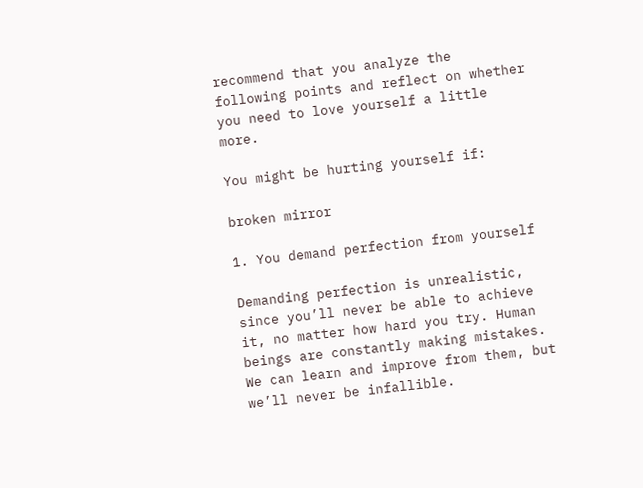recommend that you analyze the following points and reflect on whether you need to love yourself a little more.

You might be hurting yourself if:

broken mirror

1. You demand perfection from yourself

Demanding perfection is unrealistic, since you’ll never be able to achieve it, no matter how hard you try. Human beings are constantly making mistakes. We can learn and improve from them, but we’ll never be infallible.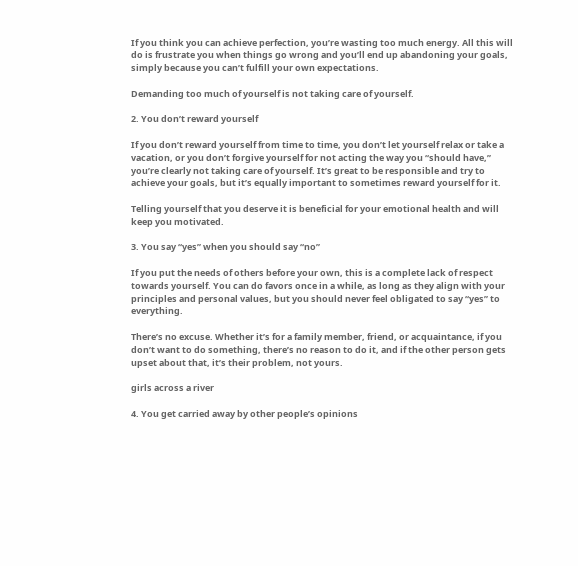If you think you can achieve perfection, you’re wasting too much energy. All this will do is frustrate you when things go wrong and you’ll end up abandoning your goals, simply because you can’t fulfill your own expectations.

Demanding too much of yourself is not taking care of yourself.

2. You don’t reward yourself

If you don’t reward yourself from time to time, you don’t let yourself relax or take a vacation, or you don’t forgive yourself for not acting the way you “should have,” you’re clearly not taking care of yourself. It’s great to be responsible and try to achieve your goals, but it’s equally important to sometimes reward yourself for it.

Telling yourself that you deserve it is beneficial for your emotional health and will keep you motivated.

3. You say “yes” when you should say “no”

If you put the needs of others before your own, this is a complete lack of respect towards yourself. You can do favors once in a while, as long as they align with your principles and personal values, but you should never feel obligated to say “yes” to everything.

There’s no excuse. Whether it’s for a family member, friend, or acquaintance, if you don’t want to do something, there’s no reason to do it, and if the other person gets upset about that, it’s their problem, not yours.

girls across a river

4. You get carried away by other people’s opinions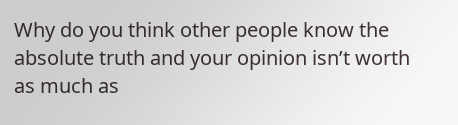Why do you think other people know the absolute truth and your opinion isn’t worth as much as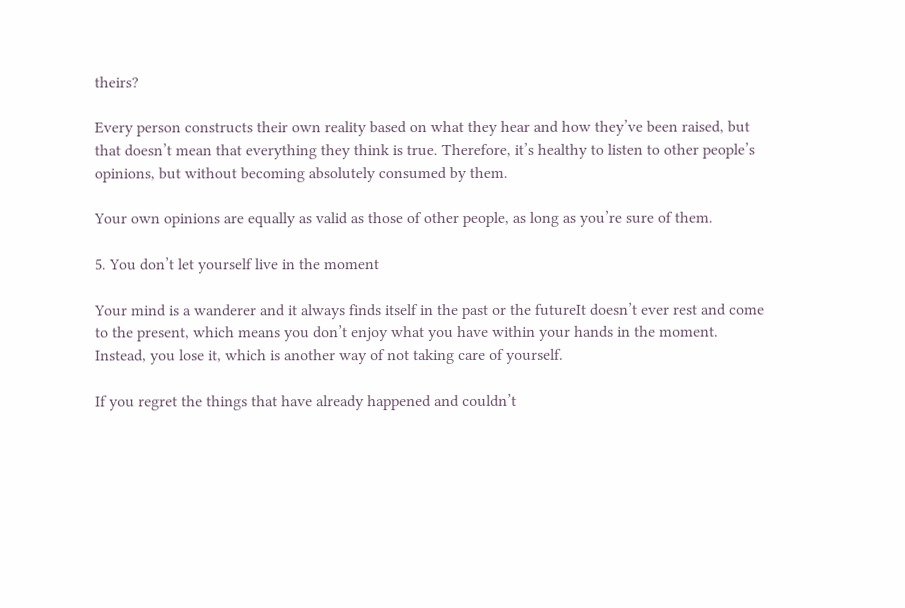theirs?

Every person constructs their own reality based on what they hear and how they’ve been raised, but that doesn’t mean that everything they think is true. Therefore, it’s healthy to listen to other people’s opinions, but without becoming absolutely consumed by them.

Your own opinions are equally as valid as those of other people, as long as you’re sure of them.

5. You don’t let yourself live in the moment

Your mind is a wanderer and it always finds itself in the past or the futureIt doesn’t ever rest and come to the present, which means you don’t enjoy what you have within your hands in the moment. Instead, you lose it, which is another way of not taking care of yourself.

If you regret the things that have already happened and couldn’t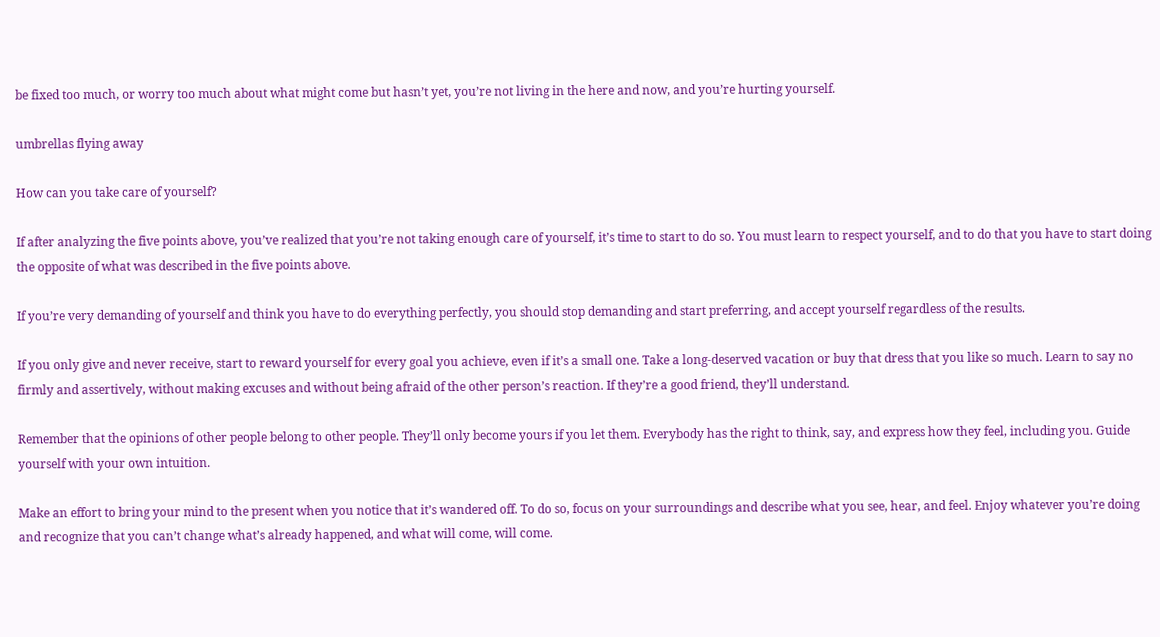be fixed too much, or worry too much about what might come but hasn’t yet, you’re not living in the here and now, and you’re hurting yourself.

umbrellas flying away

How can you take care of yourself?

If after analyzing the five points above, you’ve realized that you’re not taking enough care of yourself, it’s time to start to do so. You must learn to respect yourself, and to do that you have to start doing the opposite of what was described in the five points above.

If you’re very demanding of yourself and think you have to do everything perfectly, you should stop demanding and start preferring, and accept yourself regardless of the results.

If you only give and never receive, start to reward yourself for every goal you achieve, even if it’s a small one. Take a long-deserved vacation or buy that dress that you like so much. Learn to say no firmly and assertively, without making excuses and without being afraid of the other person’s reaction. If they’re a good friend, they’ll understand.

Remember that the opinions of other people belong to other people. They’ll only become yours if you let them. Everybody has the right to think, say, and express how they feel, including you. Guide yourself with your own intuition.

Make an effort to bring your mind to the present when you notice that it’s wandered off. To do so, focus on your surroundings and describe what you see, hear, and feel. Enjoy whatever you’re doing and recognize that you can’t change what’s already happened, and what will come, will come.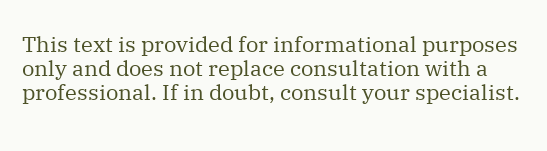This text is provided for informational purposes only and does not replace consultation with a professional. If in doubt, consult your specialist.